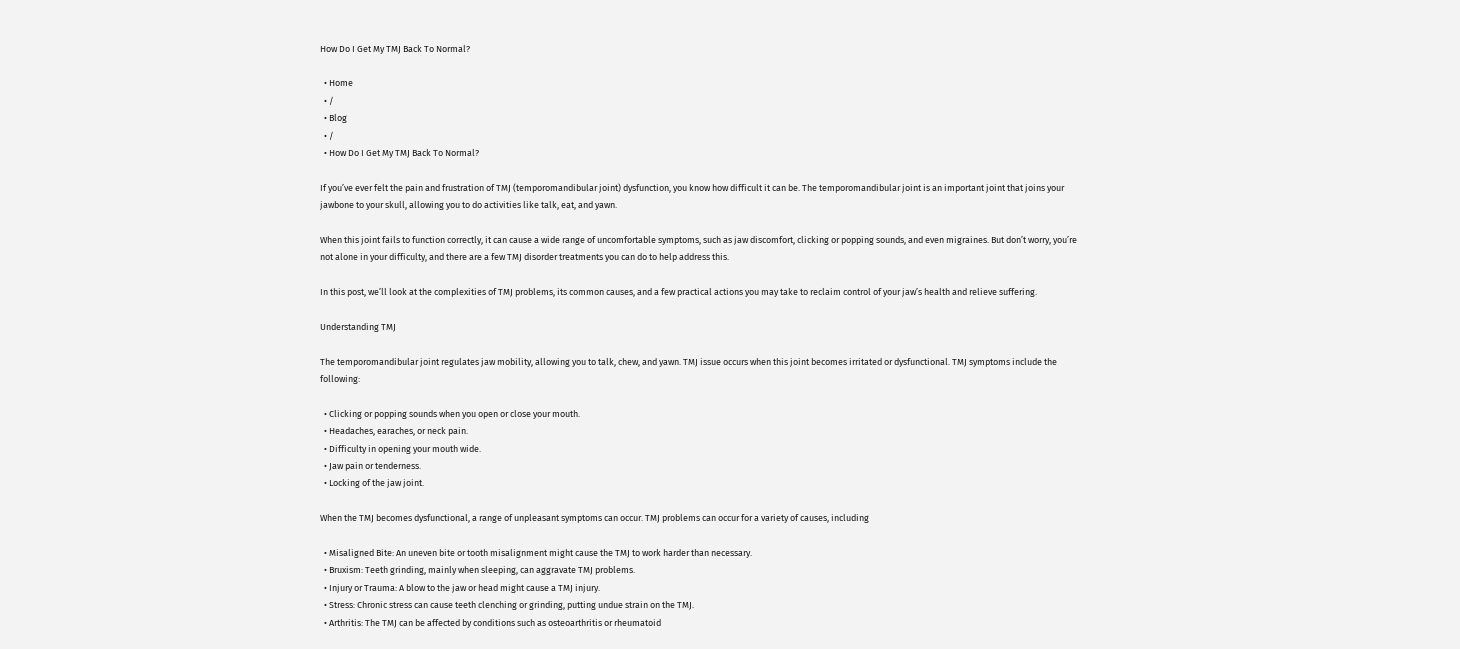How Do I Get My TMJ Back To Normal?

  • Home
  • /
  • Blog
  • /
  • How Do I Get My TMJ Back To Normal?

If you’ve ever felt the pain and frustration of TMJ (temporomandibular joint) dysfunction, you know how difficult it can be. The temporomandibular joint is an important joint that joins your jawbone to your skull, allowing you to do activities like talk, eat, and yawn.

When this joint fails to function correctly, it can cause a wide range of uncomfortable symptoms, such as jaw discomfort, clicking or popping sounds, and even migraines. But don’t worry, you’re not alone in your difficulty, and there are a few TMJ disorder treatments you can do to help address this.

In this post, we’ll look at the complexities of TMJ problems, its common causes, and a few practical actions you may take to reclaim control of your jaw’s health and relieve suffering.

Understanding TMJ

The temporomandibular joint regulates jaw mobility, allowing you to talk, chew, and yawn. TMJ issue occurs when this joint becomes irritated or dysfunctional. TMJ symptoms include the following:

  • Clicking or popping sounds when you open or close your mouth.
  • Headaches, earaches, or neck pain.
  • Difficulty in opening your mouth wide.
  • Jaw pain or tenderness.
  • Locking of the jaw joint.

When the TMJ becomes dysfunctional, a range of unpleasant symptoms can occur. TMJ problems can occur for a variety of causes, including

  • Misaligned Bite: An uneven bite or tooth misalignment might cause the TMJ to work harder than necessary.
  • Bruxism: Teeth grinding, mainly when sleeping, can aggravate TMJ problems.
  • Injury or Trauma: A blow to the jaw or head might cause a TMJ injury.
  • Stress: Chronic stress can cause teeth clenching or grinding, putting undue strain on the TMJ.
  • Arthritis: The TMJ can be affected by conditions such as osteoarthritis or rheumatoid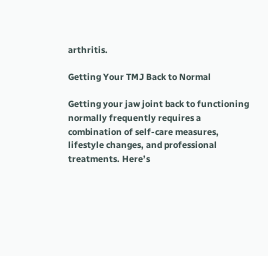arthritis.

Getting Your TMJ Back to Normal

Getting your jaw joint back to functioning normally frequently requires a combination of self-care measures, lifestyle changes, and professional treatments. Here’s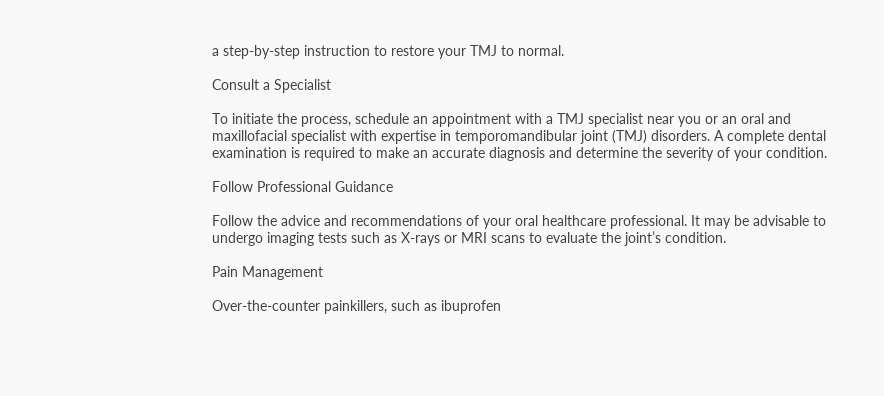a step-by-step instruction to restore your TMJ to normal.

Consult a Specialist

To initiate the process, schedule an appointment with a TMJ specialist near you or an oral and maxillofacial specialist with expertise in temporomandibular joint (TMJ) disorders. A complete dental examination is required to make an accurate diagnosis and determine the severity of your condition.

Follow Professional Guidance

Follow the advice and recommendations of your oral healthcare professional. It may be advisable to undergo imaging tests such as X-rays or MRI scans to evaluate the joint’s condition.

Pain Management

Over-the-counter painkillers, such as ibuprofen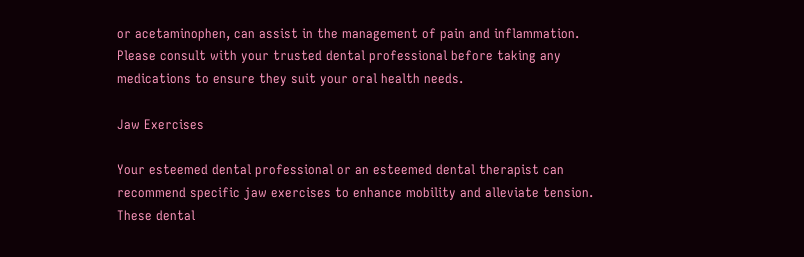or acetaminophen, can assist in the management of pain and inflammation. Please consult with your trusted dental professional before taking any medications to ensure they suit your oral health needs.

Jaw Exercises

Your esteemed dental professional or an esteemed dental therapist can recommend specific jaw exercises to enhance mobility and alleviate tension. These dental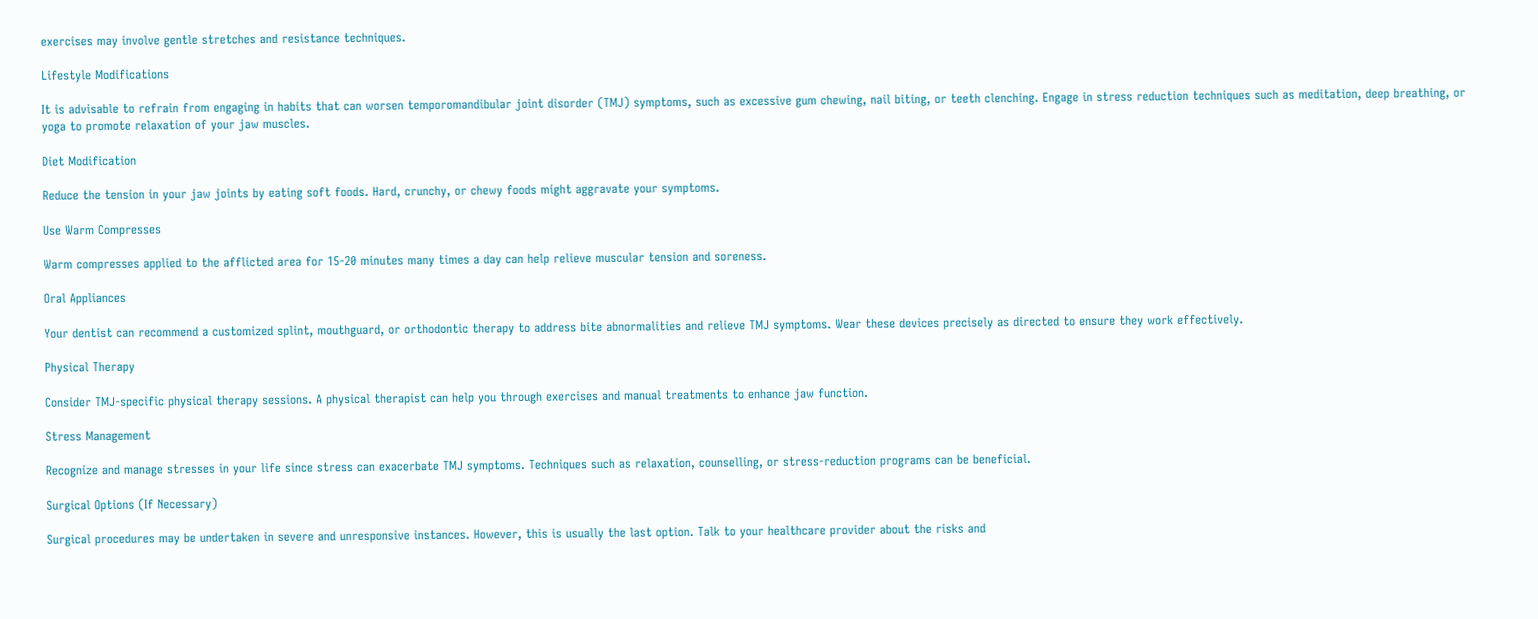exercises may involve gentle stretches and resistance techniques.

Lifestyle Modifications

It is advisable to refrain from engaging in habits that can worsen temporomandibular joint disorder (TMJ) symptoms, such as excessive gum chewing, nail biting, or teeth clenching. Engage in stress reduction techniques such as meditation, deep breathing, or yoga to promote relaxation of your jaw muscles.

Diet Modification

Reduce the tension in your jaw joints by eating soft foods. Hard, crunchy, or chewy foods might aggravate your symptoms.

Use Warm Compresses

Warm compresses applied to the afflicted area for 15-20 minutes many times a day can help relieve muscular tension and soreness.

Oral Appliances

Your dentist can recommend a customized splint, mouthguard, or orthodontic therapy to address bite abnormalities and relieve TMJ symptoms. Wear these devices precisely as directed to ensure they work effectively.

Physical Therapy

Consider TMJ-specific physical therapy sessions. A physical therapist can help you through exercises and manual treatments to enhance jaw function.

Stress Management

Recognize and manage stresses in your life since stress can exacerbate TMJ symptoms. Techniques such as relaxation, counselling, or stress-reduction programs can be beneficial.

Surgical Options (If Necessary)

Surgical procedures may be undertaken in severe and unresponsive instances. However, this is usually the last option. Talk to your healthcare provider about the risks and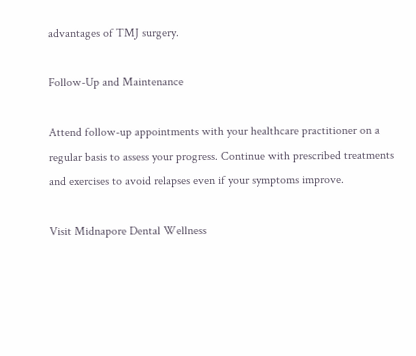advantages of TMJ surgery.

Follow-Up and Maintenance

Attend follow-up appointments with your healthcare practitioner on a regular basis to assess your progress. Continue with prescribed treatments and exercises to avoid relapses even if your symptoms improve.

Visit Midnapore Dental Wellness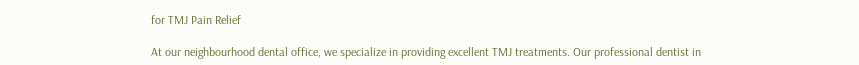for TMJ Pain Relief

At our neighbourhood dental office, we specialize in providing excellent TMJ treatments. Our professional dentist in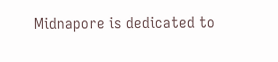Midnapore is dedicated to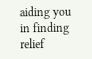aiding you in finding relief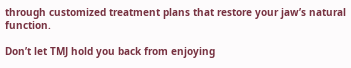through customized treatment plans that restore your jaw’s natural function.

Don’t let TMJ hold you back from enjoying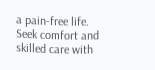a pain-free life. Seek comfort and skilled care with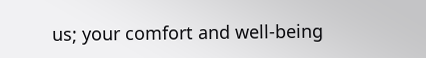us; your comfort and well-being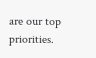are our top priorities.